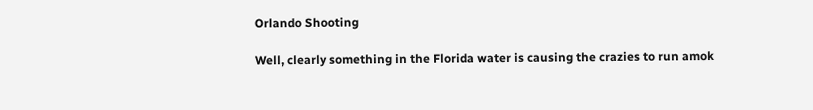Orlando Shooting

Well, clearly something in the Florida water is causing the crazies to run amok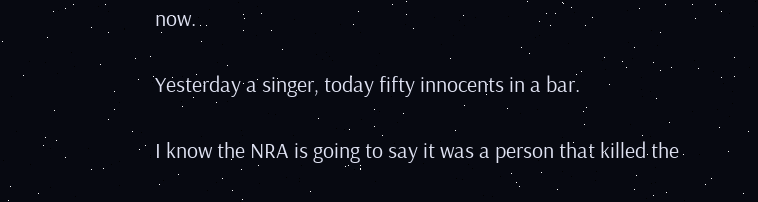now.

Yesterday a singer, today fifty innocents in a bar.

I know the NRA is going to say it was a person that killed the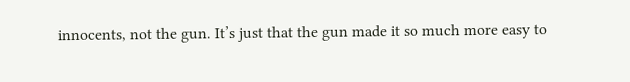innocents, not the gun. It’s just that the gun made it so much more easy to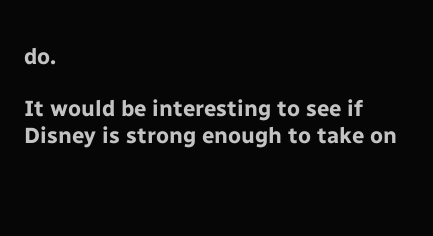do.

It would be interesting to see if Disney is strong enough to take on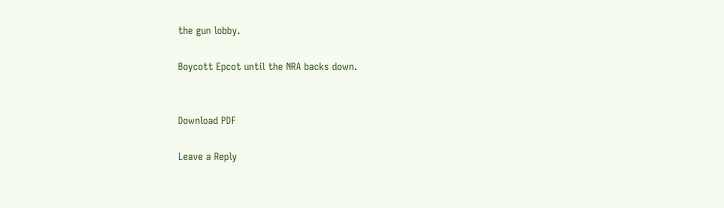the gun lobby.

Boycott Epcot until the NRA backs down.


Download PDF

Leave a Reply